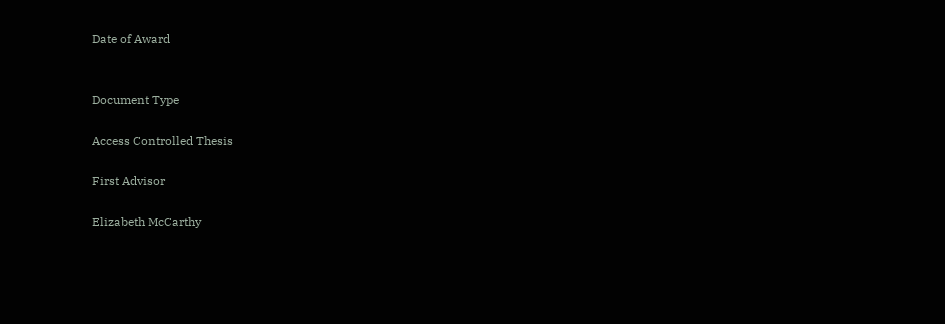Date of Award


Document Type

Access Controlled Thesis

First Advisor

Elizabeth McCarthy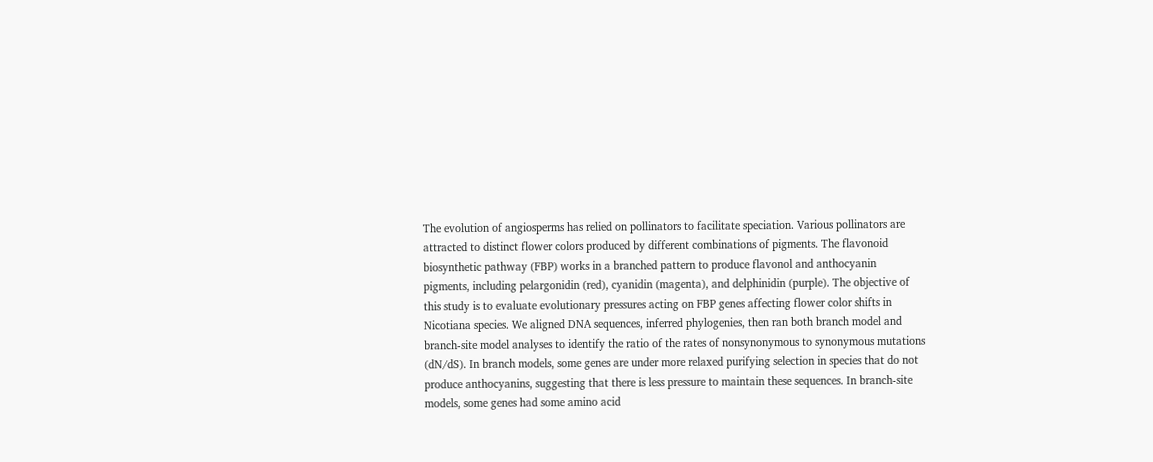The evolution of angiosperms has relied on pollinators to facilitate speciation. Various pollinators are attracted to distinct flower colors produced by different combinations of pigments. The flavonoid biosynthetic pathway (FBP) works in a branched pattern to produce flavonol and anthocyanin pigments, including pelargonidin (red), cyanidin (magenta), and delphinidin (purple). The objective of this study is to evaluate evolutionary pressures acting on FBP genes affecting flower color shifts in Nicotiana species. We aligned DNA sequences, inferred phylogenies, then ran both branch model and branch-site model analyses to identify the ratio of the rates of nonsynonymous to synonymous mutations (dN/dS). In branch models, some genes are under more relaxed purifying selection in species that do not produce anthocyanins, suggesting that there is less pressure to maintain these sequences. In branch-site models, some genes had some amino acid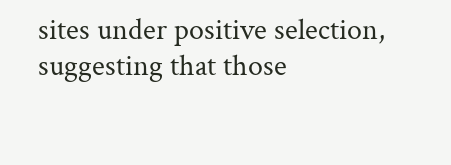sites under positive selection, suggesting that those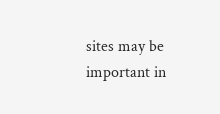sites may be important in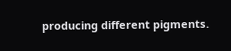producing different pigments.